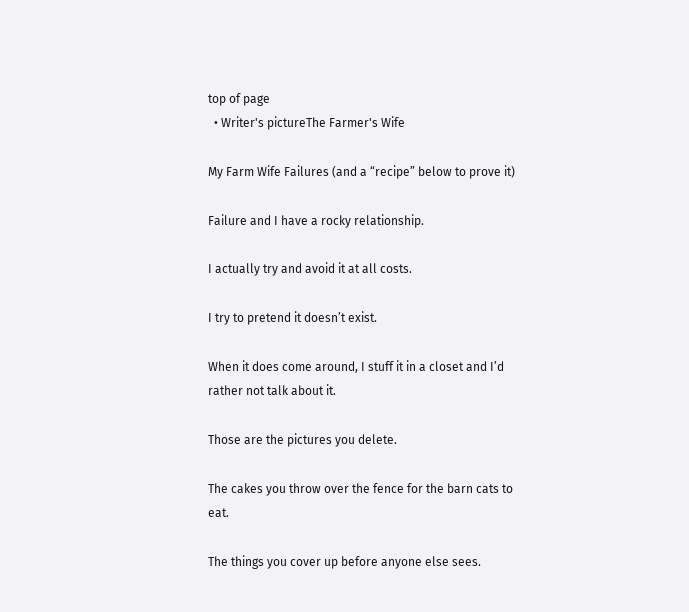top of page
  • Writer's pictureThe Farmer's Wife

My Farm Wife Failures (and a “recipe” below to prove it)

Failure and I have a rocky relationship.

I actually try and avoid it at all costs.

I try to pretend it doesn’t exist.

When it does come around, I stuff it in a closet and I’d rather not talk about it.

Those are the pictures you delete.

The cakes you throw over the fence for the barn cats to eat.

The things you cover up before anyone else sees.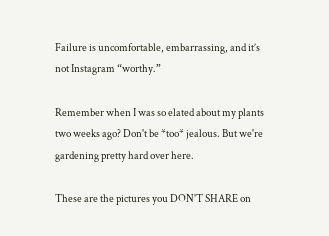Failure is uncomfortable, embarrassing, and it’s not Instagram “worthy.”

Remember when I was so elated about my plants two weeks ago? Don't be *too* jealous. But we're gardening pretty hard over here.

These are the pictures you DON'T SHARE on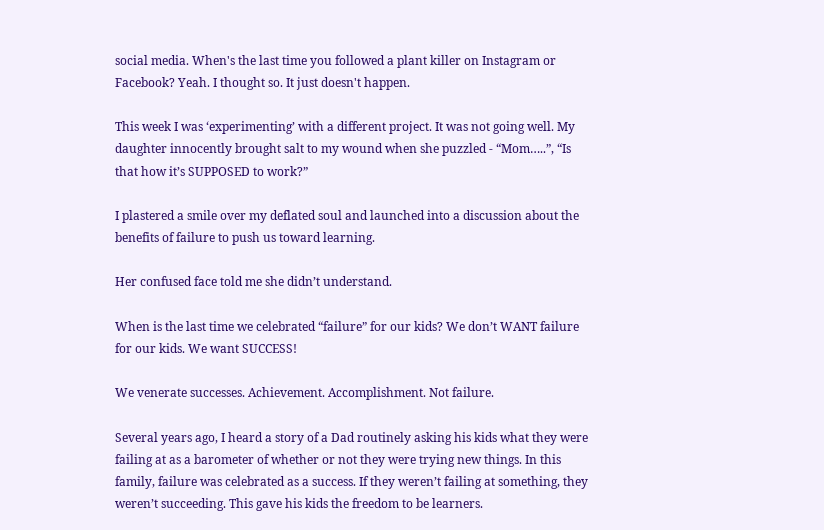social media. When's the last time you followed a plant killer on Instagram or Facebook? Yeah. I thought so. It just doesn't happen.

This week I was ‘experimenting’ with a different project. It was not going well. My daughter innocently brought salt to my wound when she puzzled - “Mom…..”, “Is that how it’s SUPPOSED to work?”

I plastered a smile over my deflated soul and launched into a discussion about the benefits of failure to push us toward learning.

Her confused face told me she didn’t understand.

When is the last time we celebrated “failure” for our kids? We don’t WANT failure for our kids. We want SUCCESS!

We venerate successes. Achievement. Accomplishment. Not failure.

Several years ago, I heard a story of a Dad routinely asking his kids what they were failing at as a barometer of whether or not they were trying new things. In this family, failure was celebrated as a success. If they weren’t failing at something, they weren’t succeeding. This gave his kids the freedom to be learners.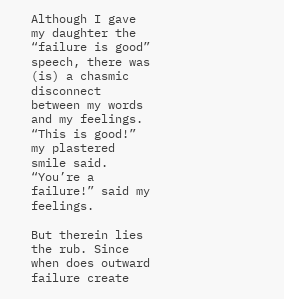Although I gave my daughter the “failure is good” speech, there was (is) a chasmic disconnect between my words and my feelings. “This is good!” my plastered smile said. “You’re a failure!” said my feelings.

But therein lies the rub. Since when does outward failure create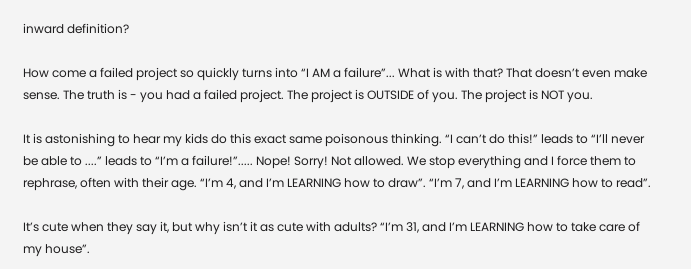inward definition?

How come a failed project so quickly turns into “I AM a failure”... What is with that? That doesn’t even make sense. The truth is - you had a failed project. The project is OUTSIDE of you. The project is NOT you.

It is astonishing to hear my kids do this exact same poisonous thinking. “I can’t do this!” leads to “I’ll never be able to ....” leads to “I’m a failure!”..... Nope! Sorry! Not allowed. We stop everything and I force them to rephrase, often with their age. “I’m 4, and I’m LEARNING how to draw”. “I’m 7, and I’m LEARNING how to read”.

It’s cute when they say it, but why isn’t it as cute with adults? “I’m 31, and I’m LEARNING how to take care of my house”.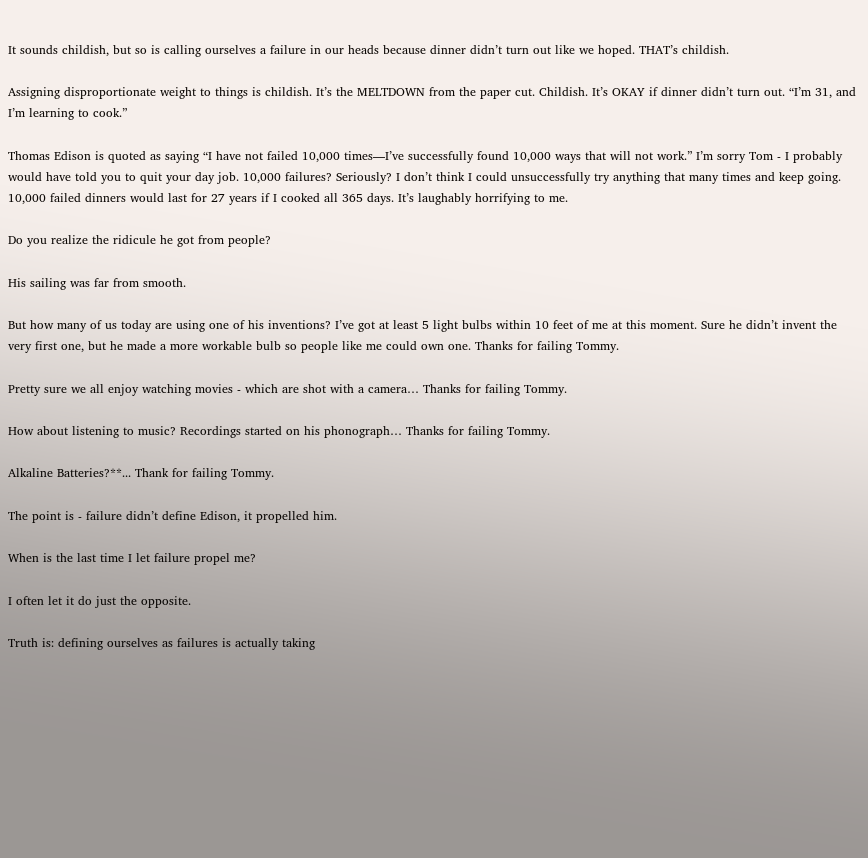It sounds childish, but so is calling ourselves a failure in our heads because dinner didn’t turn out like we hoped. THAT’s childish.

Assigning disproportionate weight to things is childish. It’s the MELTDOWN from the paper cut. Childish. It’s OKAY if dinner didn’t turn out. “I’m 31, and I’m learning to cook.”

Thomas Edison is quoted as saying “I have not failed 10,000 times—I’ve successfully found 10,000 ways that will not work.” I’m sorry Tom - I probably would have told you to quit your day job. 10,000 failures? Seriously? I don’t think I could unsuccessfully try anything that many times and keep going. 10,000 failed dinners would last for 27 years if I cooked all 365 days. It’s laughably horrifying to me.

Do you realize the ridicule he got from people?

His sailing was far from smooth.

But how many of us today are using one of his inventions? I’ve got at least 5 light bulbs within 10 feet of me at this moment. Sure he didn’t invent the very first one, but he made a more workable bulb so people like me could own one. Thanks for failing Tommy.

Pretty sure we all enjoy watching movies - which are shot with a camera… Thanks for failing Tommy.

How about listening to music? Recordings started on his phonograph… Thanks for failing Tommy.

Alkaline Batteries?**... Thank for failing Tommy.

The point is - failure didn’t define Edison, it propelled him.

When is the last time I let failure propel me?

I often let it do just the opposite.

Truth is: defining ourselves as failures is actually taking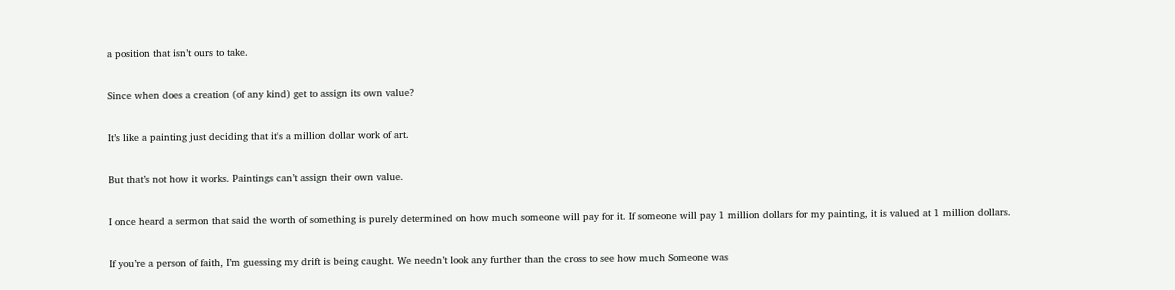a position that isn’t ours to take.

Since when does a creation (of any kind) get to assign its own value?

It’s like a painting just deciding that it's a million dollar work of art.

But that’s not how it works. Paintings can’t assign their own value.

I once heard a sermon that said the worth of something is purely determined on how much someone will pay for it. If someone will pay 1 million dollars for my painting, it is valued at 1 million dollars.

If you’re a person of faith, I’m guessing my drift is being caught. We needn’t look any further than the cross to see how much Someone was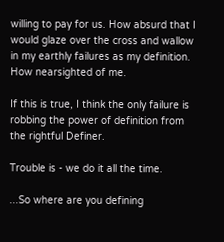willing to pay for us. How absurd that I would glaze over the cross and wallow in my earthly failures as my definition. How nearsighted of me.

If this is true, I think the only failure is robbing the power of definition from the rightful Definer.

Trouble is - we do it all the time.

...So where are you defining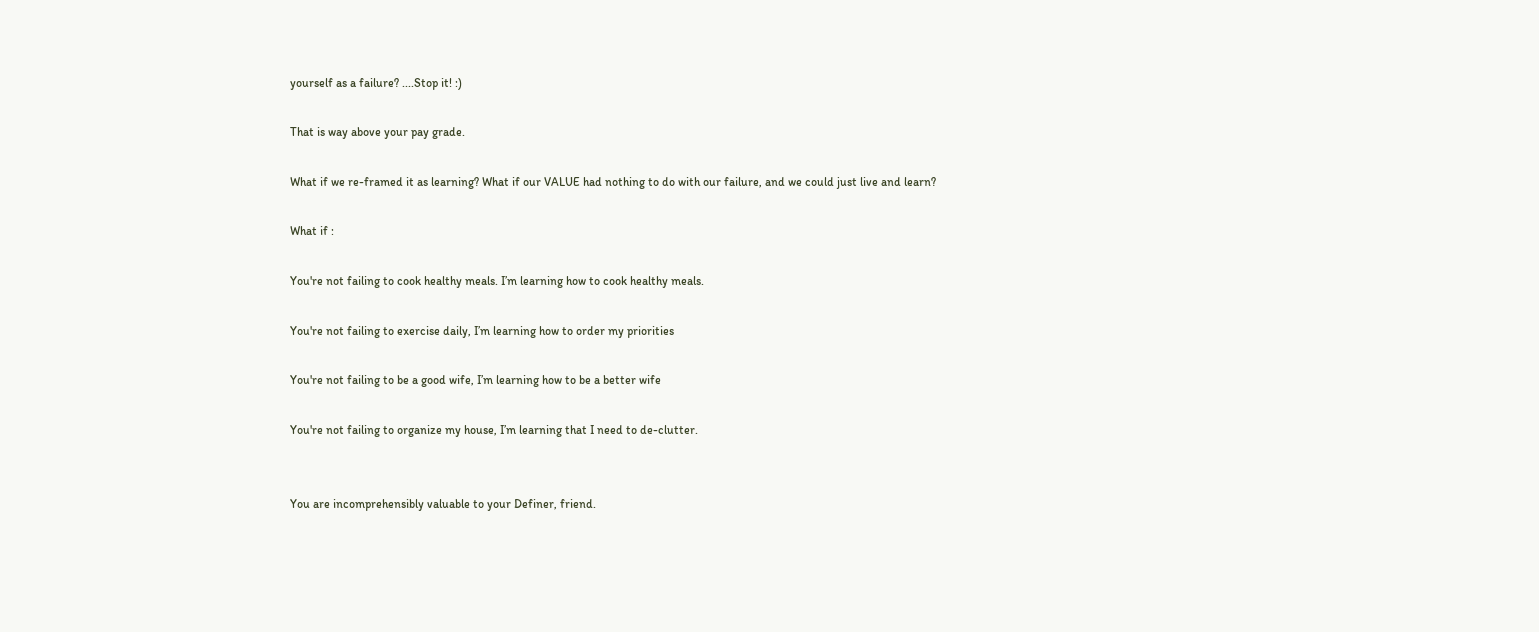yourself as a failure? ....Stop it! :)

That is way above your pay grade.

What if we re-framed it as learning? What if our VALUE had nothing to do with our failure, and we could just live and learn?

What if :

You're not failing to cook healthy meals. I’m learning how to cook healthy meals.

You're not failing to exercise daily, I’m learning how to order my priorities

You're not failing to be a good wife, I’m learning how to be a better wife

You're not failing to organize my house, I’m learning that I need to de-clutter.


You are incomprehensibly valuable to your Definer, friend.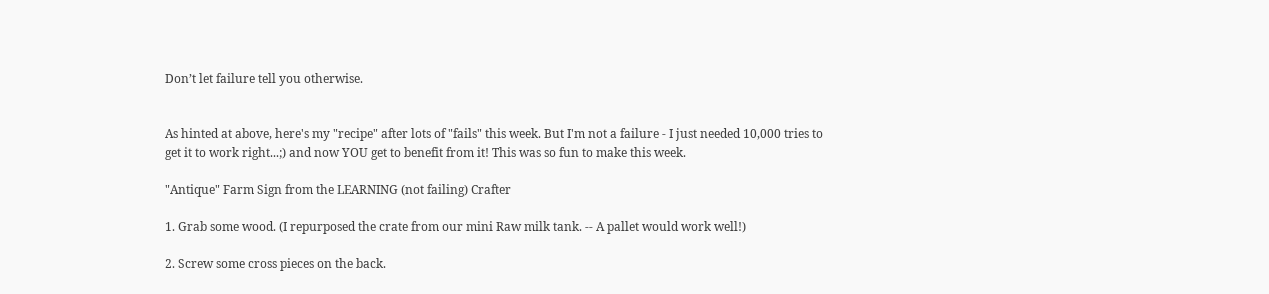Don’t let failure tell you otherwise.


As hinted at above, here's my "recipe" after lots of "fails" this week. But I'm not a failure - I just needed 10,000 tries to get it to work right...;) and now YOU get to benefit from it! This was so fun to make this week.

"Antique" Farm Sign from the LEARNING (not failing) Crafter

1. Grab some wood. (I repurposed the crate from our mini Raw milk tank. -- A pallet would work well!)

2. Screw some cross pieces on the back.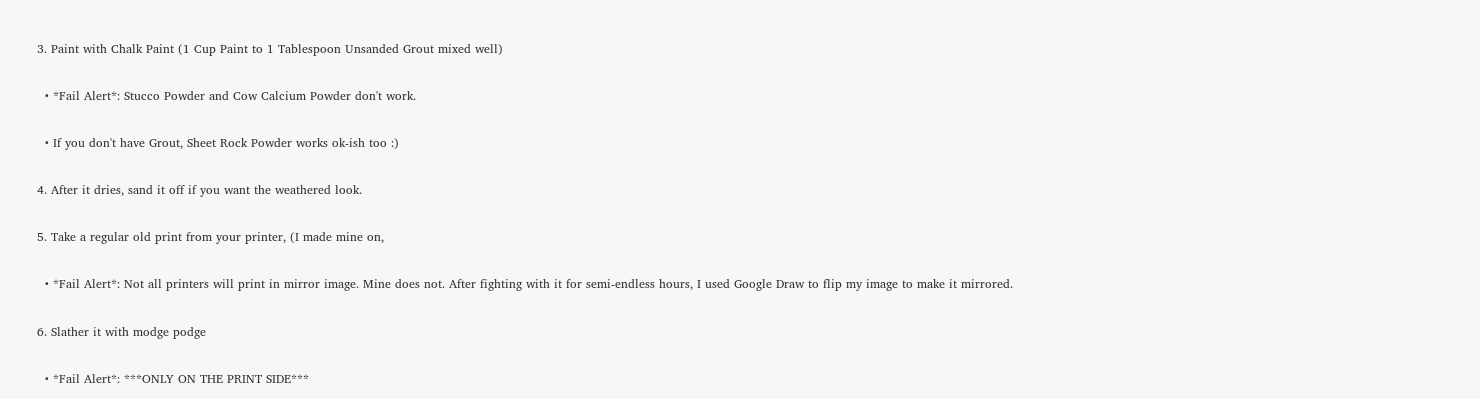3. Paint with Chalk Paint (1 Cup Paint to 1 Tablespoon Unsanded Grout mixed well)

  • *Fail Alert*: Stucco Powder and Cow Calcium Powder don't work.

  • If you don't have Grout, Sheet Rock Powder works ok-ish too :)

4. After it dries, sand it off if you want the weathered look.

5. Take a regular old print from your printer, (I made mine on,

  • *Fail Alert*: Not all printers will print in mirror image. Mine does not. After fighting with it for semi-endless hours, I used Google Draw to flip my image to make it mirrored.

6. Slather it with modge podge

  • *Fail Alert*: ***ONLY ON THE PRINT SIDE***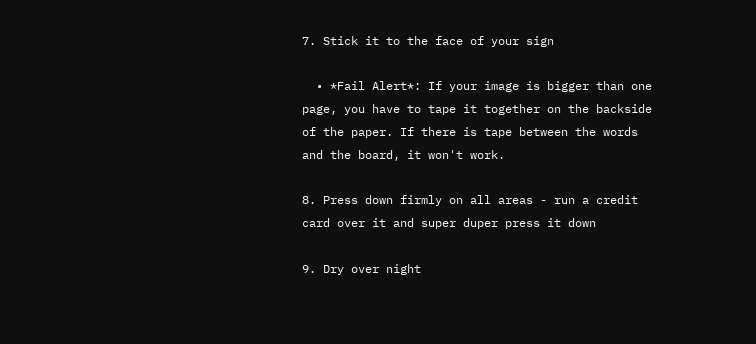7. Stick it to the face of your sign

  • *Fail Alert*: If your image is bigger than one page, you have to tape it together on the backside of the paper. If there is tape between the words and the board, it won't work.

8. Press down firmly on all areas - run a credit card over it and super duper press it down

9. Dry over night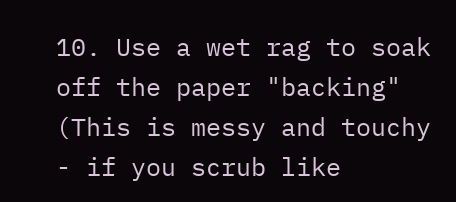10. Use a wet rag to soak off the paper "backing" (This is messy and touchy - if you scrub like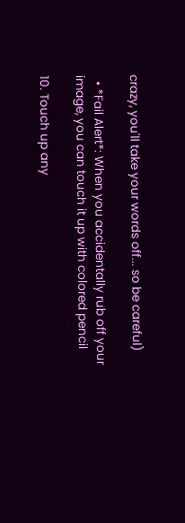crazy, you'll take your words off... so be careful)

  • *Fail Alert*: When you accidentally rub off your image, you can touch it up with colored pencil

10. Touch up any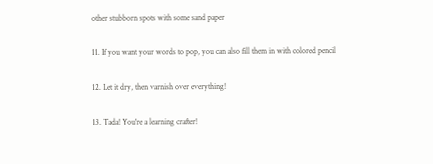other stubborn spots with some sand paper

11. If you want your words to pop, you can also fill them in with colored pencil

12. Let it dry, then varnish over everything!

13. Tada! You're a learning crafter!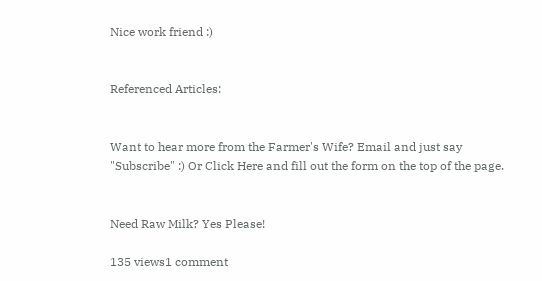Nice work friend :)


Referenced Articles:


Want to hear more from the Farmer's Wife? Email and just say "Subscribe" :) Or Click Here and fill out the form on the top of the page.


Need Raw Milk? Yes Please!

135 views1 comment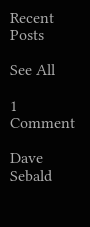Recent Posts

See All

1 Comment

Dave Sebald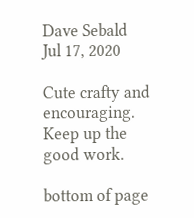Dave Sebald
Jul 17, 2020

Cute crafty and encouraging. Keep up the good work.

bottom of page